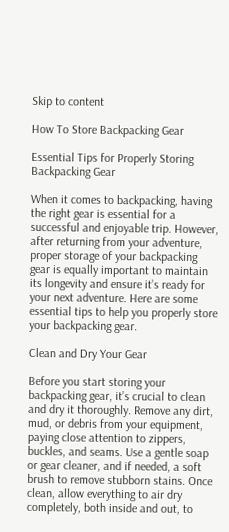Skip to content

How To Store Backpacking Gear

Essential Tips for Properly Storing Backpacking Gear

When it comes to backpacking, having the right gear is essential for a successful and enjoyable trip. However, after returning from your adventure, proper storage of your backpacking gear is equally important to maintain its longevity and ensure it’s ready for your next adventure. Here are some essential tips to help you properly store your backpacking gear.

Clean and Dry Your Gear

Before you start storing your backpacking gear, it’s crucial to clean and dry it thoroughly. Remove any dirt, mud, or debris from your equipment, paying close attention to zippers, buckles, and seams. Use a gentle soap or gear cleaner, and if needed, a soft brush to remove stubborn stains. Once clean, allow everything to air dry completely, both inside and out, to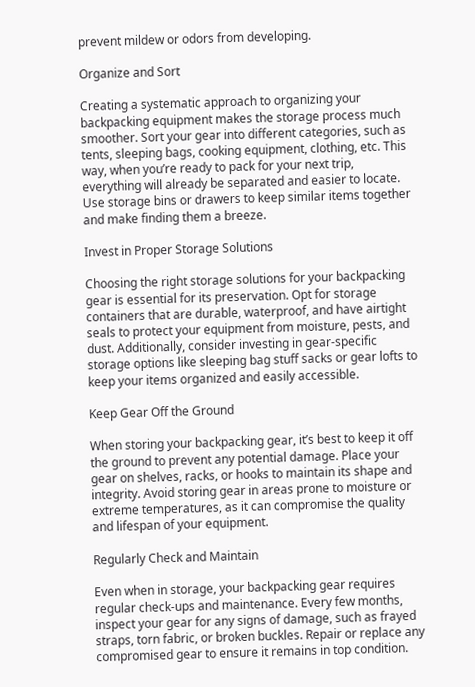prevent mildew or odors from developing.

Organize and Sort

Creating a systematic approach to organizing your backpacking equipment makes the storage process much smoother. Sort your gear into different categories, such as tents, sleeping bags, cooking equipment, clothing, etc. This way, when you’re ready to pack for your next trip, everything will already be separated and easier to locate. Use storage bins or drawers to keep similar items together and make finding them a breeze.

Invest in Proper Storage Solutions

Choosing the right storage solutions for your backpacking gear is essential for its preservation. Opt for storage containers that are durable, waterproof, and have airtight seals to protect your equipment from moisture, pests, and dust. Additionally, consider investing in gear-specific storage options like sleeping bag stuff sacks or gear lofts to keep your items organized and easily accessible.

Keep Gear Off the Ground

When storing your backpacking gear, it’s best to keep it off the ground to prevent any potential damage. Place your gear on shelves, racks, or hooks to maintain its shape and integrity. Avoid storing gear in areas prone to moisture or extreme temperatures, as it can compromise the quality and lifespan of your equipment.

Regularly Check and Maintain

Even when in storage, your backpacking gear requires regular check-ups and maintenance. Every few months, inspect your gear for any signs of damage, such as frayed straps, torn fabric, or broken buckles. Repair or replace any compromised gear to ensure it remains in top condition.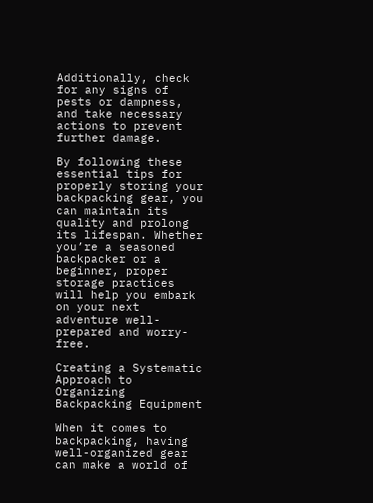Additionally, check for any signs of pests or dampness, and take necessary actions to prevent further damage.

By following these essential tips for properly storing your backpacking gear, you can maintain its quality and prolong its lifespan. Whether you’re a seasoned backpacker or a beginner, proper storage practices will help you embark on your next adventure well-prepared and worry-free.

Creating a Systematic Approach to Organizing Backpacking Equipment

When it comes to backpacking, having well-organized gear can make a world of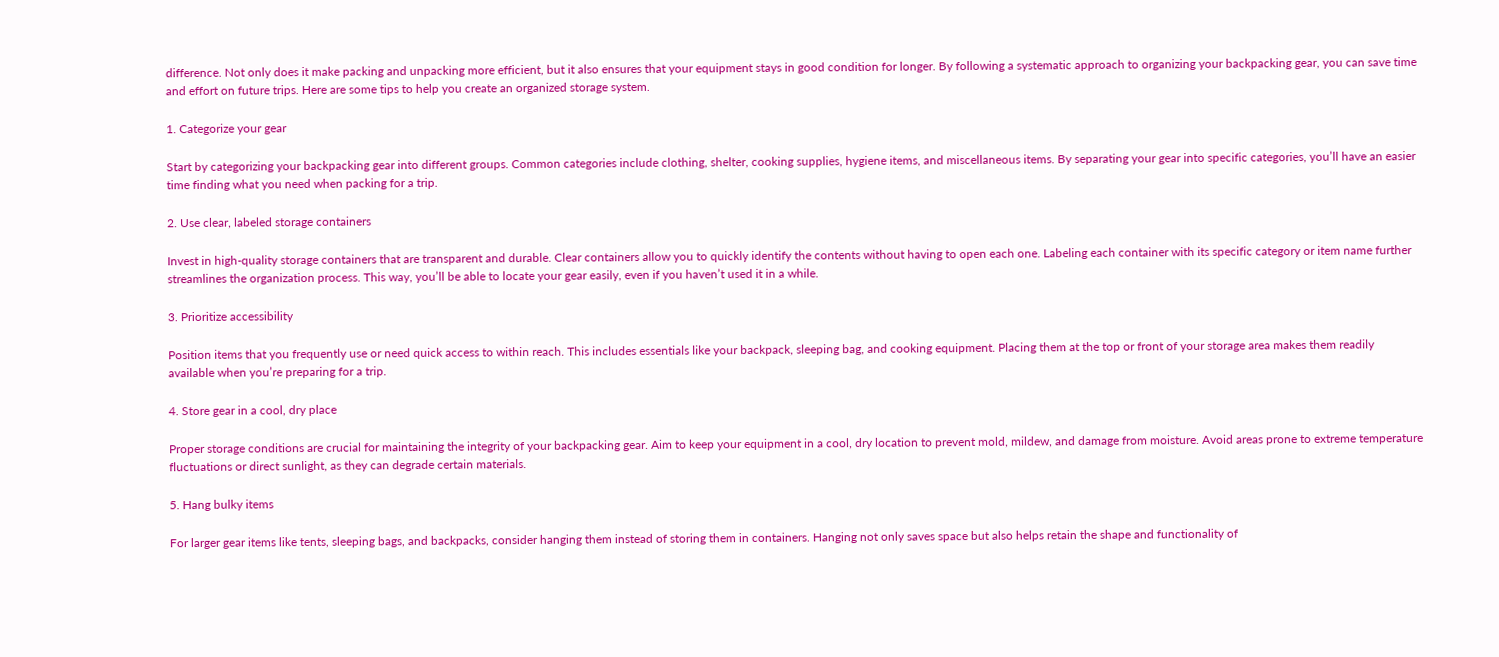difference. Not only does it make packing and unpacking more efficient, but it also ensures that your equipment stays in good condition for longer. By following a systematic approach to organizing your backpacking gear, you can save time and effort on future trips. Here are some tips to help you create an organized storage system.

1. Categorize your gear

Start by categorizing your backpacking gear into different groups. Common categories include clothing, shelter, cooking supplies, hygiene items, and miscellaneous items. By separating your gear into specific categories, you’ll have an easier time finding what you need when packing for a trip.

2. Use clear, labeled storage containers

Invest in high-quality storage containers that are transparent and durable. Clear containers allow you to quickly identify the contents without having to open each one. Labeling each container with its specific category or item name further streamlines the organization process. This way, you’ll be able to locate your gear easily, even if you haven’t used it in a while.

3. Prioritize accessibility

Position items that you frequently use or need quick access to within reach. This includes essentials like your backpack, sleeping bag, and cooking equipment. Placing them at the top or front of your storage area makes them readily available when you’re preparing for a trip.

4. Store gear in a cool, dry place

Proper storage conditions are crucial for maintaining the integrity of your backpacking gear. Aim to keep your equipment in a cool, dry location to prevent mold, mildew, and damage from moisture. Avoid areas prone to extreme temperature fluctuations or direct sunlight, as they can degrade certain materials.

5. Hang bulky items

For larger gear items like tents, sleeping bags, and backpacks, consider hanging them instead of storing them in containers. Hanging not only saves space but also helps retain the shape and functionality of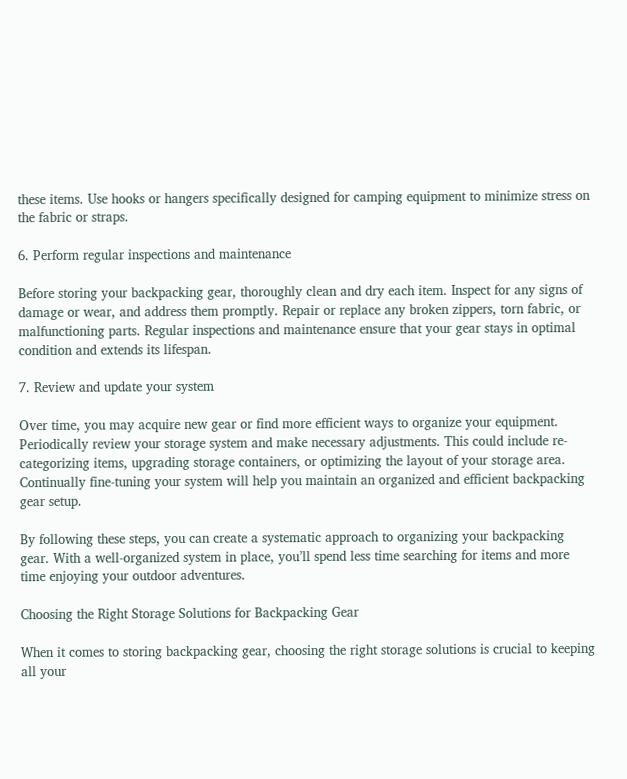these items. Use hooks or hangers specifically designed for camping equipment to minimize stress on the fabric or straps.

6. Perform regular inspections and maintenance

Before storing your backpacking gear, thoroughly clean and dry each item. Inspect for any signs of damage or wear, and address them promptly. Repair or replace any broken zippers, torn fabric, or malfunctioning parts. Regular inspections and maintenance ensure that your gear stays in optimal condition and extends its lifespan.

7. Review and update your system

Over time, you may acquire new gear or find more efficient ways to organize your equipment. Periodically review your storage system and make necessary adjustments. This could include re-categorizing items, upgrading storage containers, or optimizing the layout of your storage area. Continually fine-tuning your system will help you maintain an organized and efficient backpacking gear setup.

By following these steps, you can create a systematic approach to organizing your backpacking gear. With a well-organized system in place, you’ll spend less time searching for items and more time enjoying your outdoor adventures.

Choosing the Right Storage Solutions for Backpacking Gear

When it comes to storing backpacking gear, choosing the right storage solutions is crucial to keeping all your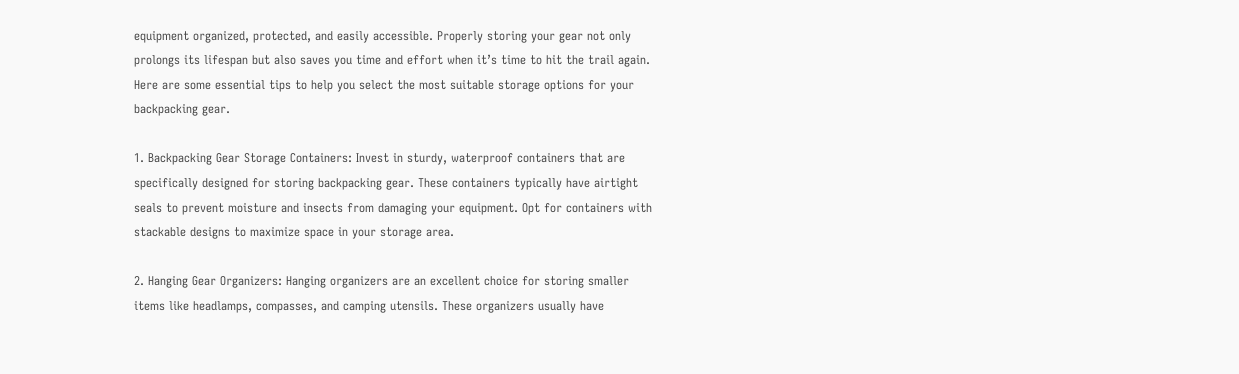equipment organized, protected, and easily accessible. Properly storing your gear not only prolongs its lifespan but also saves you time and effort when it’s time to hit the trail again. Here are some essential tips to help you select the most suitable storage options for your backpacking gear.

1. Backpacking Gear Storage Containers: Invest in sturdy, waterproof containers that are specifically designed for storing backpacking gear. These containers typically have airtight seals to prevent moisture and insects from damaging your equipment. Opt for containers with stackable designs to maximize space in your storage area.

2. Hanging Gear Organizers: Hanging organizers are an excellent choice for storing smaller items like headlamps, compasses, and camping utensils. These organizers usually have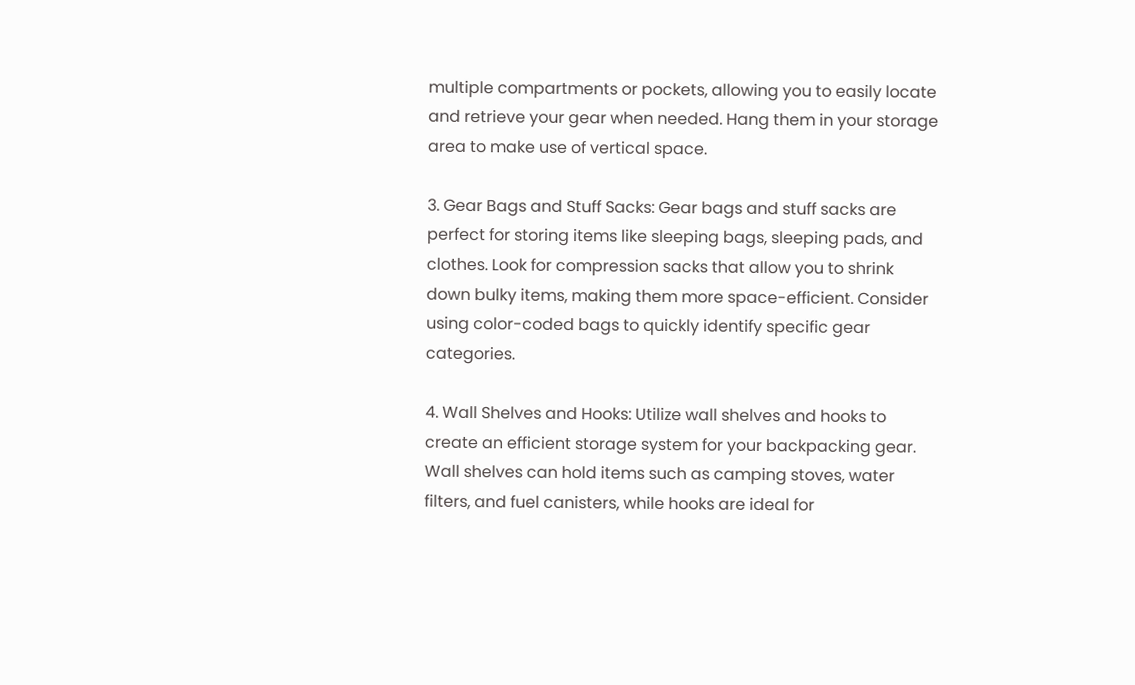multiple compartments or pockets, allowing you to easily locate and retrieve your gear when needed. Hang them in your storage area to make use of vertical space.

3. Gear Bags and Stuff Sacks: Gear bags and stuff sacks are perfect for storing items like sleeping bags, sleeping pads, and clothes. Look for compression sacks that allow you to shrink down bulky items, making them more space-efficient. Consider using color-coded bags to quickly identify specific gear categories.

4. Wall Shelves and Hooks: Utilize wall shelves and hooks to create an efficient storage system for your backpacking gear. Wall shelves can hold items such as camping stoves, water filters, and fuel canisters, while hooks are ideal for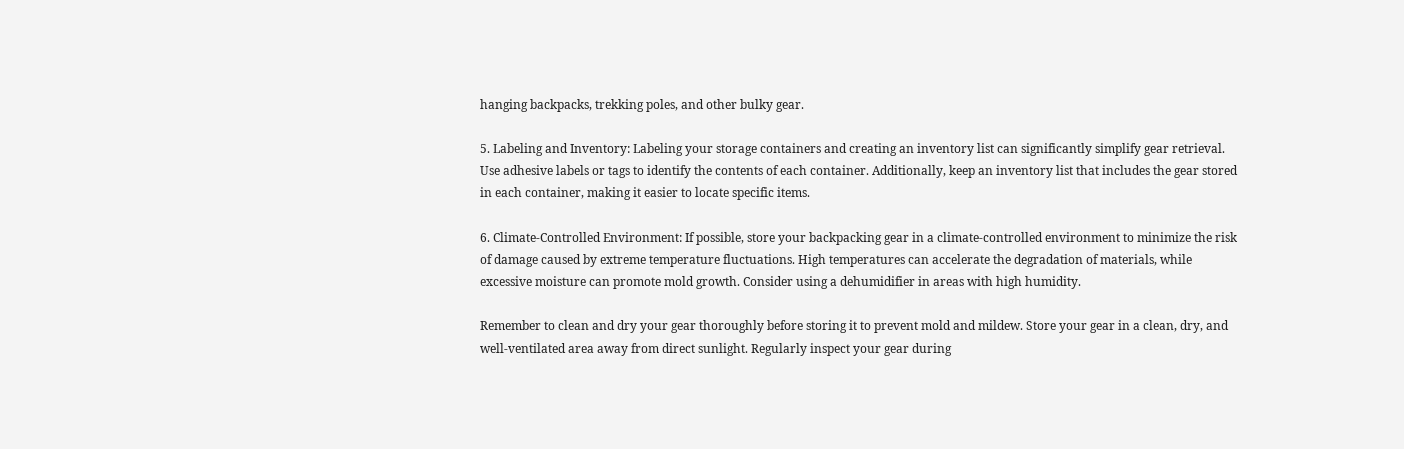hanging backpacks, trekking poles, and other bulky gear.

5. Labeling and Inventory: Labeling your storage containers and creating an inventory list can significantly simplify gear retrieval. Use adhesive labels or tags to identify the contents of each container. Additionally, keep an inventory list that includes the gear stored in each container, making it easier to locate specific items.

6. Climate-Controlled Environment: If possible, store your backpacking gear in a climate-controlled environment to minimize the risk of damage caused by extreme temperature fluctuations. High temperatures can accelerate the degradation of materials, while excessive moisture can promote mold growth. Consider using a dehumidifier in areas with high humidity.

Remember to clean and dry your gear thoroughly before storing it to prevent mold and mildew. Store your gear in a clean, dry, and well-ventilated area away from direct sunlight. Regularly inspect your gear during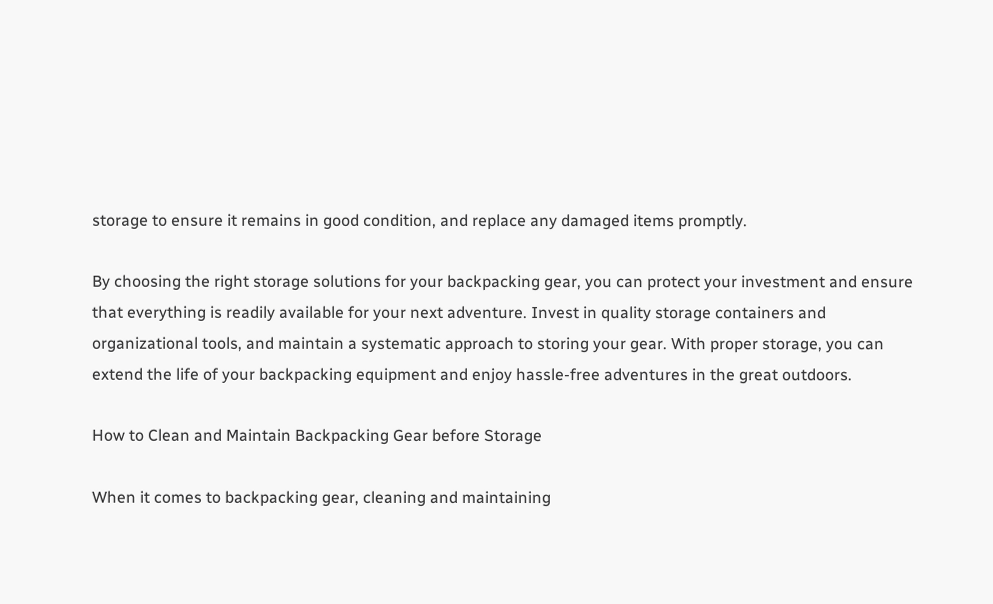storage to ensure it remains in good condition, and replace any damaged items promptly.

By choosing the right storage solutions for your backpacking gear, you can protect your investment and ensure that everything is readily available for your next adventure. Invest in quality storage containers and organizational tools, and maintain a systematic approach to storing your gear. With proper storage, you can extend the life of your backpacking equipment and enjoy hassle-free adventures in the great outdoors.

How to Clean and Maintain Backpacking Gear before Storage

When it comes to backpacking gear, cleaning and maintaining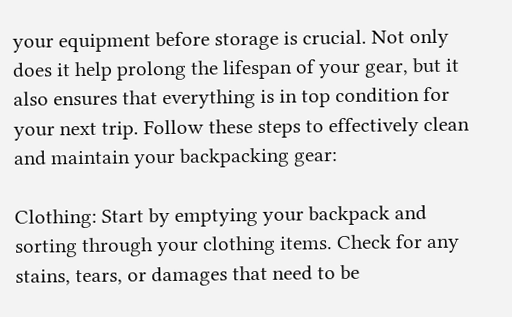your equipment before storage is crucial. Not only does it help prolong the lifespan of your gear, but it also ensures that everything is in top condition for your next trip. Follow these steps to effectively clean and maintain your backpacking gear:

Clothing: Start by emptying your backpack and sorting through your clothing items. Check for any stains, tears, or damages that need to be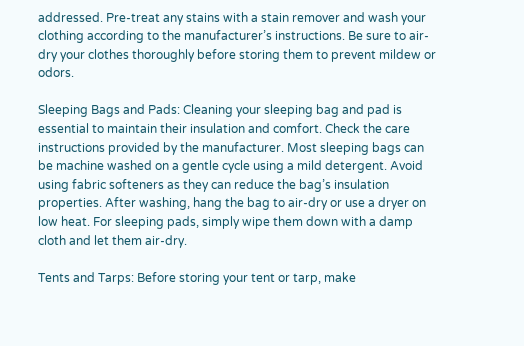addressed. Pre-treat any stains with a stain remover and wash your clothing according to the manufacturer’s instructions. Be sure to air-dry your clothes thoroughly before storing them to prevent mildew or odors.

Sleeping Bags and Pads: Cleaning your sleeping bag and pad is essential to maintain their insulation and comfort. Check the care instructions provided by the manufacturer. Most sleeping bags can be machine washed on a gentle cycle using a mild detergent. Avoid using fabric softeners as they can reduce the bag’s insulation properties. After washing, hang the bag to air-dry or use a dryer on low heat. For sleeping pads, simply wipe them down with a damp cloth and let them air-dry.

Tents and Tarps: Before storing your tent or tarp, make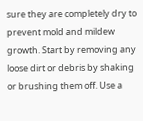sure they are completely dry to prevent mold and mildew growth. Start by removing any loose dirt or debris by shaking or brushing them off. Use a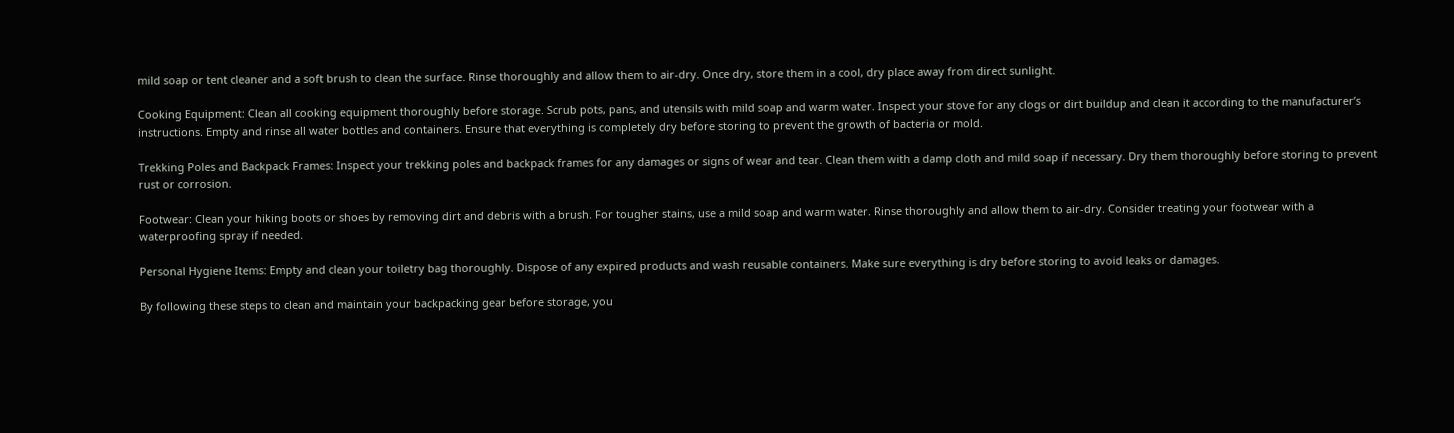mild soap or tent cleaner and a soft brush to clean the surface. Rinse thoroughly and allow them to air-dry. Once dry, store them in a cool, dry place away from direct sunlight.

Cooking Equipment: Clean all cooking equipment thoroughly before storage. Scrub pots, pans, and utensils with mild soap and warm water. Inspect your stove for any clogs or dirt buildup and clean it according to the manufacturer’s instructions. Empty and rinse all water bottles and containers. Ensure that everything is completely dry before storing to prevent the growth of bacteria or mold.

Trekking Poles and Backpack Frames: Inspect your trekking poles and backpack frames for any damages or signs of wear and tear. Clean them with a damp cloth and mild soap if necessary. Dry them thoroughly before storing to prevent rust or corrosion.

Footwear: Clean your hiking boots or shoes by removing dirt and debris with a brush. For tougher stains, use a mild soap and warm water. Rinse thoroughly and allow them to air-dry. Consider treating your footwear with a waterproofing spray if needed.

Personal Hygiene Items: Empty and clean your toiletry bag thoroughly. Dispose of any expired products and wash reusable containers. Make sure everything is dry before storing to avoid leaks or damages.

By following these steps to clean and maintain your backpacking gear before storage, you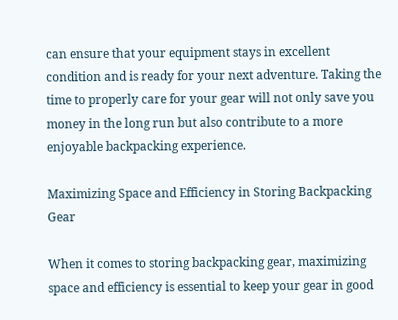can ensure that your equipment stays in excellent condition and is ready for your next adventure. Taking the time to properly care for your gear will not only save you money in the long run but also contribute to a more enjoyable backpacking experience.

Maximizing Space and Efficiency in Storing Backpacking Gear

When it comes to storing backpacking gear, maximizing space and efficiency is essential to keep your gear in good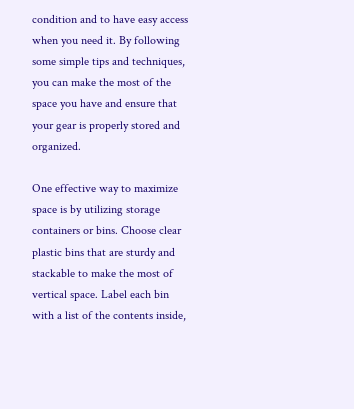condition and to have easy access when you need it. By following some simple tips and techniques, you can make the most of the space you have and ensure that your gear is properly stored and organized.

One effective way to maximize space is by utilizing storage containers or bins. Choose clear plastic bins that are sturdy and stackable to make the most of vertical space. Label each bin with a list of the contents inside,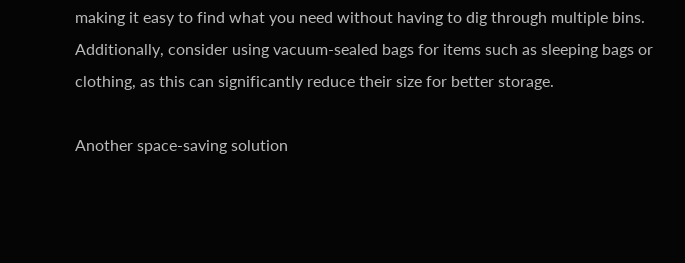making it easy to find what you need without having to dig through multiple bins. Additionally, consider using vacuum-sealed bags for items such as sleeping bags or clothing, as this can significantly reduce their size for better storage.

Another space-saving solution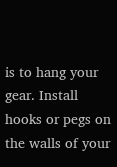is to hang your gear. Install hooks or pegs on the walls of your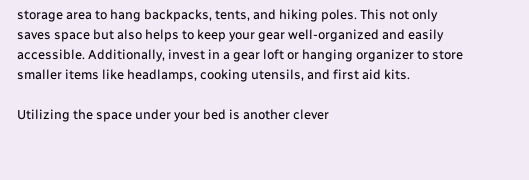storage area to hang backpacks, tents, and hiking poles. This not only saves space but also helps to keep your gear well-organized and easily accessible. Additionally, invest in a gear loft or hanging organizer to store smaller items like headlamps, cooking utensils, and first aid kits.

Utilizing the space under your bed is another clever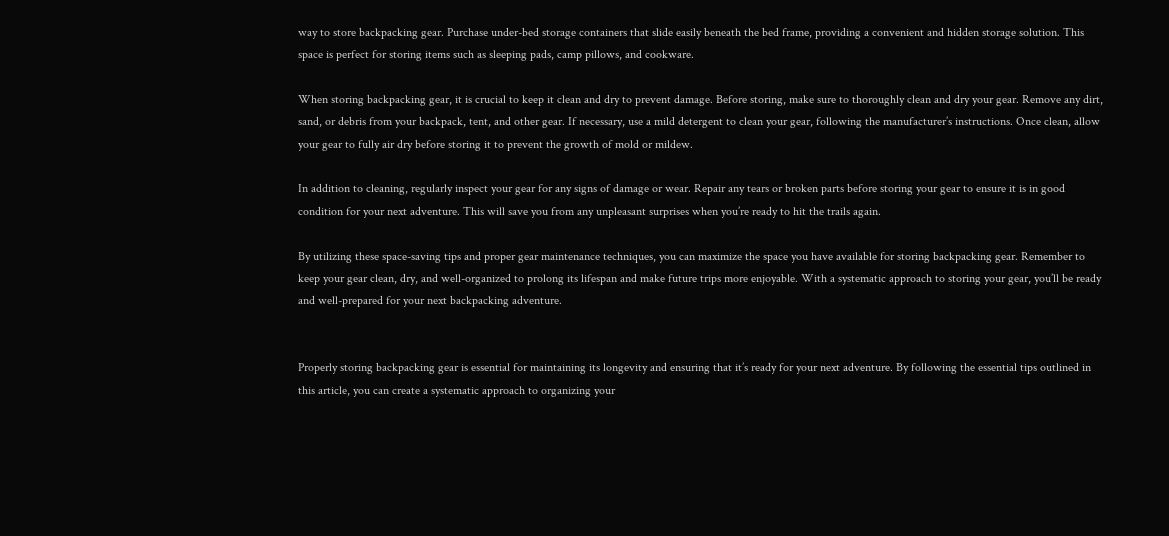way to store backpacking gear. Purchase under-bed storage containers that slide easily beneath the bed frame, providing a convenient and hidden storage solution. This space is perfect for storing items such as sleeping pads, camp pillows, and cookware.

When storing backpacking gear, it is crucial to keep it clean and dry to prevent damage. Before storing, make sure to thoroughly clean and dry your gear. Remove any dirt, sand, or debris from your backpack, tent, and other gear. If necessary, use a mild detergent to clean your gear, following the manufacturer’s instructions. Once clean, allow your gear to fully air dry before storing it to prevent the growth of mold or mildew.

In addition to cleaning, regularly inspect your gear for any signs of damage or wear. Repair any tears or broken parts before storing your gear to ensure it is in good condition for your next adventure. This will save you from any unpleasant surprises when you’re ready to hit the trails again.

By utilizing these space-saving tips and proper gear maintenance techniques, you can maximize the space you have available for storing backpacking gear. Remember to keep your gear clean, dry, and well-organized to prolong its lifespan and make future trips more enjoyable. With a systematic approach to storing your gear, you’ll be ready and well-prepared for your next backpacking adventure.


Properly storing backpacking gear is essential for maintaining its longevity and ensuring that it’s ready for your next adventure. By following the essential tips outlined in this article, you can create a systematic approach to organizing your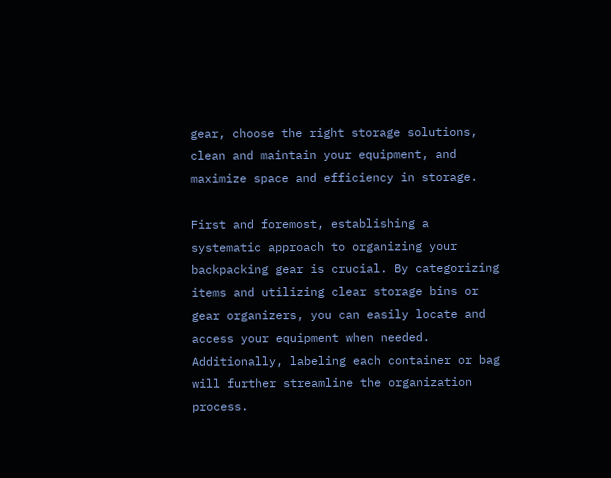gear, choose the right storage solutions, clean and maintain your equipment, and maximize space and efficiency in storage.

First and foremost, establishing a systematic approach to organizing your backpacking gear is crucial. By categorizing items and utilizing clear storage bins or gear organizers, you can easily locate and access your equipment when needed. Additionally, labeling each container or bag will further streamline the organization process.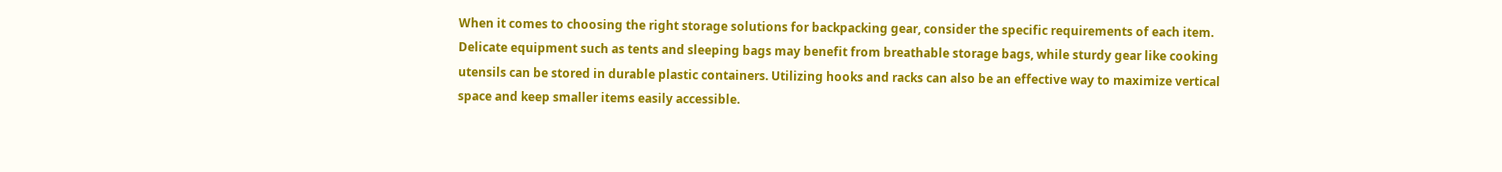When it comes to choosing the right storage solutions for backpacking gear, consider the specific requirements of each item. Delicate equipment such as tents and sleeping bags may benefit from breathable storage bags, while sturdy gear like cooking utensils can be stored in durable plastic containers. Utilizing hooks and racks can also be an effective way to maximize vertical space and keep smaller items easily accessible.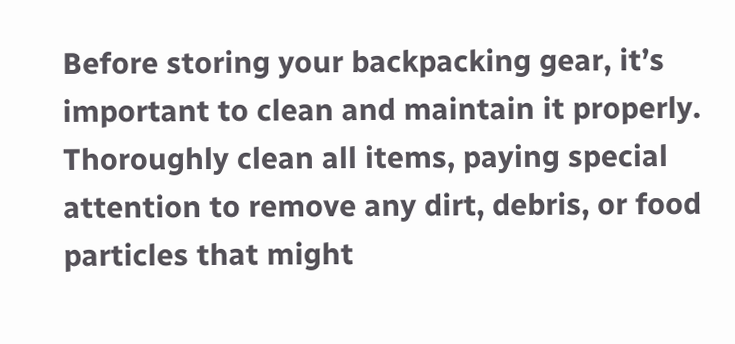Before storing your backpacking gear, it’s important to clean and maintain it properly. Thoroughly clean all items, paying special attention to remove any dirt, debris, or food particles that might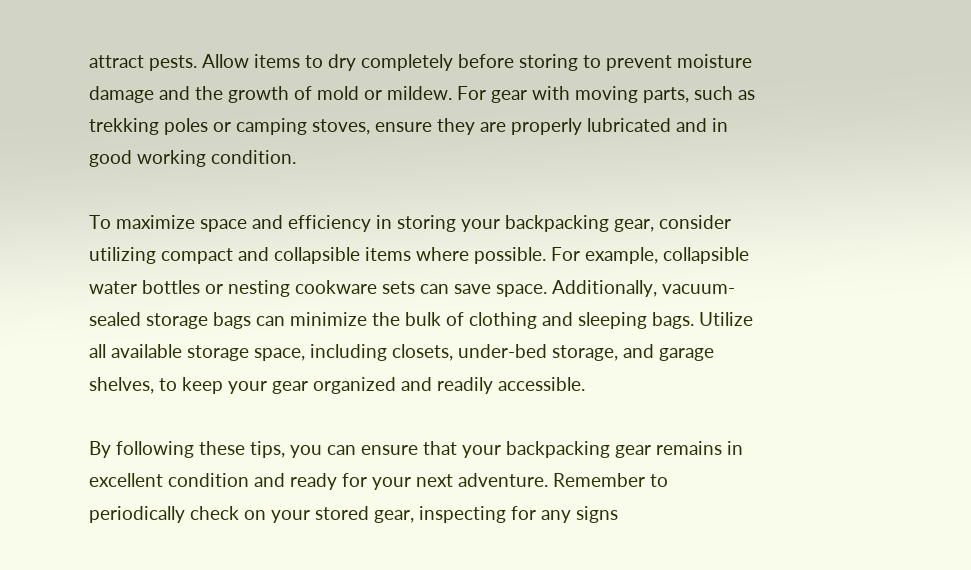attract pests. Allow items to dry completely before storing to prevent moisture damage and the growth of mold or mildew. For gear with moving parts, such as trekking poles or camping stoves, ensure they are properly lubricated and in good working condition.

To maximize space and efficiency in storing your backpacking gear, consider utilizing compact and collapsible items where possible. For example, collapsible water bottles or nesting cookware sets can save space. Additionally, vacuum-sealed storage bags can minimize the bulk of clothing and sleeping bags. Utilize all available storage space, including closets, under-bed storage, and garage shelves, to keep your gear organized and readily accessible.

By following these tips, you can ensure that your backpacking gear remains in excellent condition and ready for your next adventure. Remember to periodically check on your stored gear, inspecting for any signs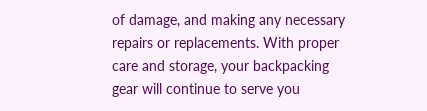of damage, and making any necessary repairs or replacements. With proper care and storage, your backpacking gear will continue to serve you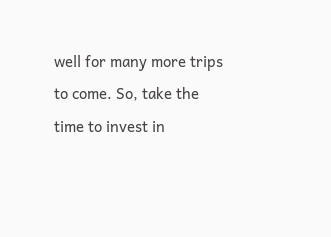well for many more trips to come. So, take the time to invest in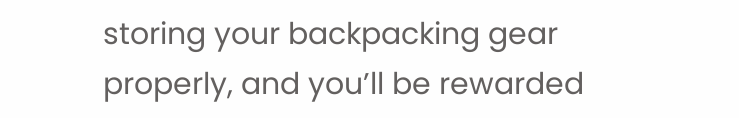storing your backpacking gear properly, and you’ll be rewarded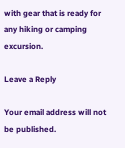with gear that is ready for any hiking or camping excursion.

Leave a Reply

Your email address will not be published.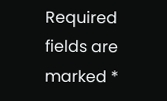Required fields are marked *